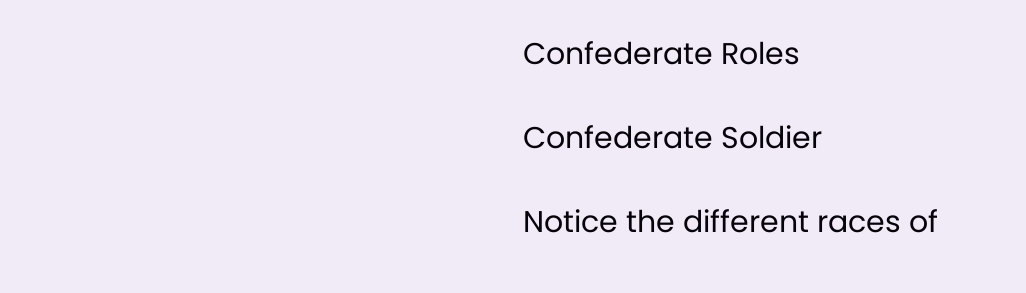Confederate Roles

Confederate Soldier

Notice the different races of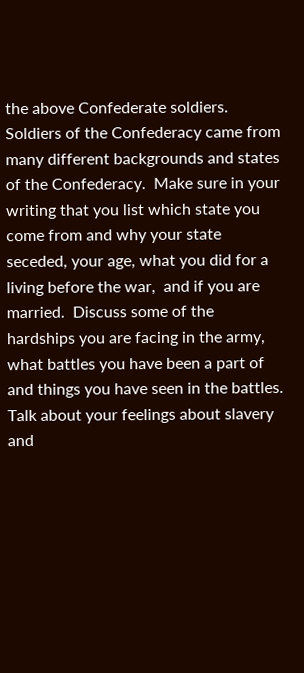the above Confederate soldiers.  Soldiers of the Confederacy came from many different backgrounds and states of the Confederacy.  Make sure in your writing that you list which state you come from and why your state seceded, your age, what you did for a living before the war,  and if you are married.  Discuss some of the hardships you are facing in the army, what battles you have been a part of and things you have seen in the battles.  Talk about your feelings about slavery and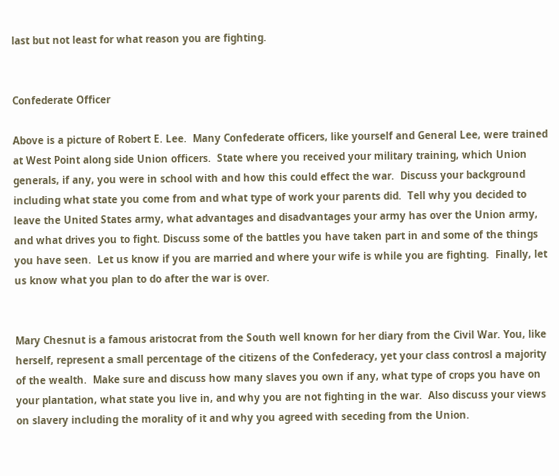last but not least for what reason you are fighting.


Confederate Officer

Above is a picture of Robert E. Lee.  Many Confederate officers, like yourself and General Lee, were trained at West Point along side Union officers.  State where you received your military training, which Union generals, if any, you were in school with and how this could effect the war.  Discuss your background including what state you come from and what type of work your parents did.  Tell why you decided to leave the United States army, what advantages and disadvantages your army has over the Union army, and what drives you to fight. Discuss some of the battles you have taken part in and some of the things you have seen.  Let us know if you are married and where your wife is while you are fighting.  Finally, let us know what you plan to do after the war is over.


Mary Chesnut is a famous aristocrat from the South well known for her diary from the Civil War. You, like herself, represent a small percentage of the citizens of the Confederacy, yet your class controsl a majority of the wealth.  Make sure and discuss how many slaves you own if any, what type of crops you have on your plantation, what state you live in, and why you are not fighting in the war.  Also discuss your views on slavery including the morality of it and why you agreed with seceding from the Union.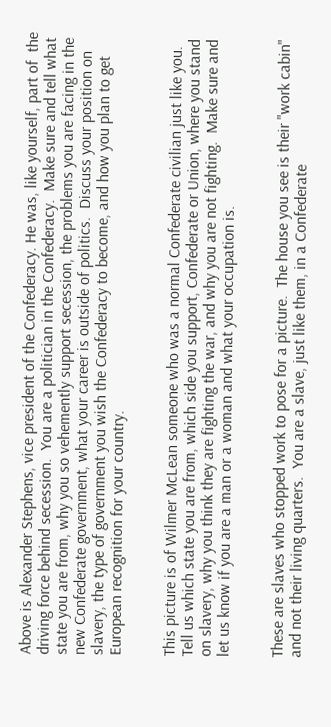Above is Alexander Stephens, vice president of the Confederacy. He was, like yourself, part of  the driving force behind secession.  You are a politician in the Confederacy.  Make sure and tell what state you are from, why you so vehemently support secession, the problems you are facing in the new Confederate government, what your career is outside of politics.  Discuss your position on slavery, the type of government you wish the Confederacy to become, and how you plan to get European recognition for your country.


This picture is of Wilmer McLean someone who was a normal Confederate civilian just like you.  Tell us which state you are from, which side you support, Confederate or Union, where you stand on slavery, why you think they are fighting the war, and why you are not fighting.  Make sure and let us know if you are a man or a woman and what your occupation is.


These are slaves who stopped work to pose for a picture.  The house you see is their "work cabin" and not their living quarters.  You are a slave, just like them, in a Confederate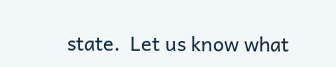state.  Let us know what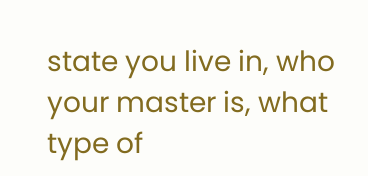state you live in, who your master is, what type of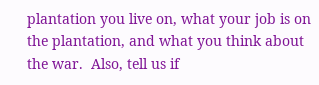plantation you live on, what your job is on the plantation, and what you think about the war.  Also, tell us if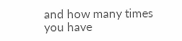and how many times you have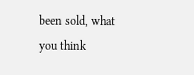been sold, what you think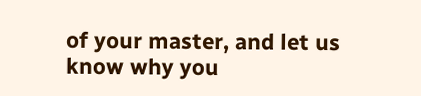of your master, and let us know why you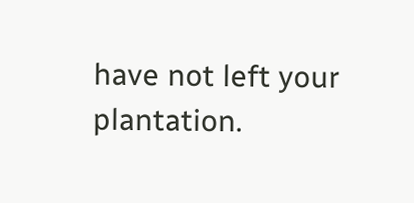have not left your plantation.